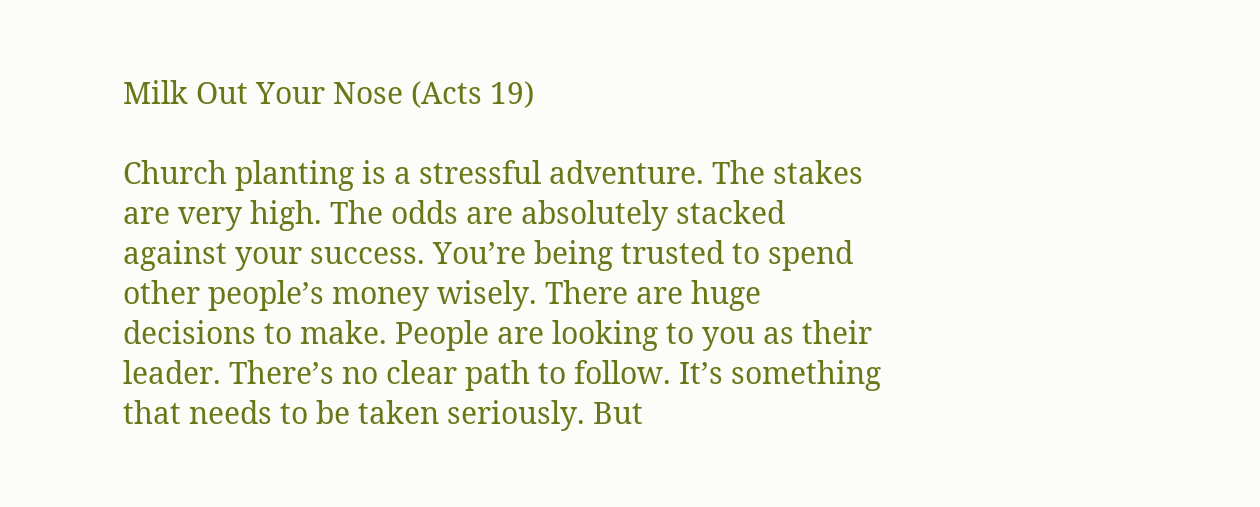Milk Out Your Nose (Acts 19)

Church planting is a stressful adventure. The stakes are very high. The odds are absolutely stacked against your success. You’re being trusted to spend other people’s money wisely. There are huge decisions to make. People are looking to you as their leader. There’s no clear path to follow. It’s something that needs to be taken seriously. But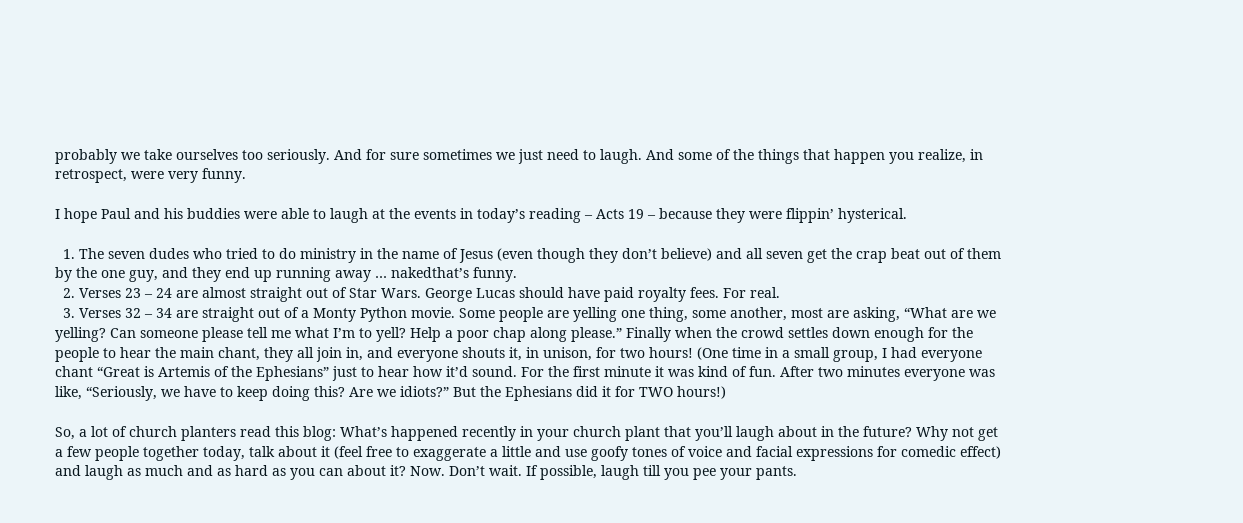probably we take ourselves too seriously. And for sure sometimes we just need to laugh. And some of the things that happen you realize, in retrospect, were very funny.

I hope Paul and his buddies were able to laugh at the events in today’s reading – Acts 19 – because they were flippin’ hysterical.

  1. The seven dudes who tried to do ministry in the name of Jesus (even though they don’t believe) and all seven get the crap beat out of them by the one guy, and they end up running away … nakedthat’s funny.
  2. Verses 23 – 24 are almost straight out of Star Wars. George Lucas should have paid royalty fees. For real.
  3. Verses 32 – 34 are straight out of a Monty Python movie. Some people are yelling one thing, some another, most are asking, “What are we yelling? Can someone please tell me what I’m to yell? Help a poor chap along please.” Finally when the crowd settles down enough for the people to hear the main chant, they all join in, and everyone shouts it, in unison, for two hours! (One time in a small group, I had everyone chant “Great is Artemis of the Ephesians” just to hear how it’d sound. For the first minute it was kind of fun. After two minutes everyone was like, “Seriously, we have to keep doing this? Are we idiots?” But the Ephesians did it for TWO hours!)

So, a lot of church planters read this blog: What’s happened recently in your church plant that you’ll laugh about in the future? Why not get a few people together today, talk about it (feel free to exaggerate a little and use goofy tones of voice and facial expressions for comedic effect) and laugh as much and as hard as you can about it? Now. Don’t wait. If possible, laugh till you pee your pants.